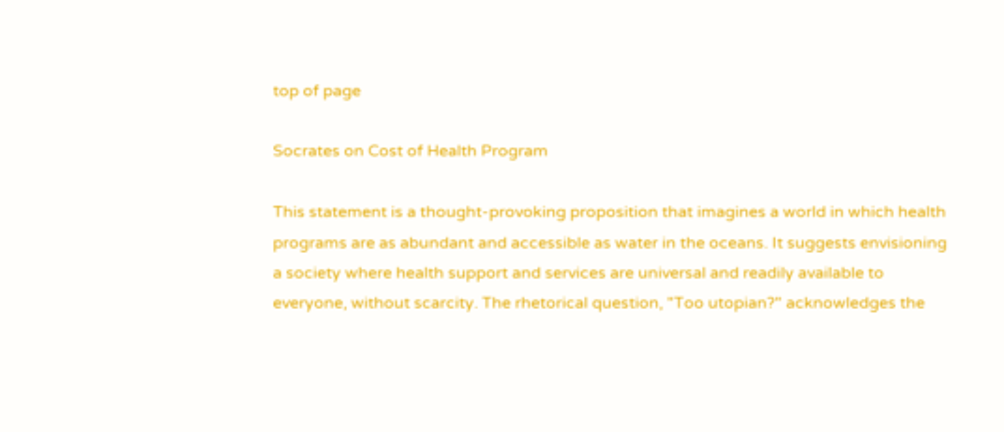top of page

Socrates on Cost of Health Program

This statement is a thought-provoking proposition that imagines a world in which health programs are as abundant and accessible as water in the oceans. It suggests envisioning a society where health support and services are universal and readily available to everyone, without scarcity. The rhetorical question, "Too utopian?" acknowledges the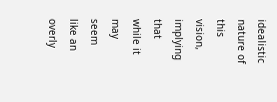idealistic nature of this vision, implying that while it may seem like an overly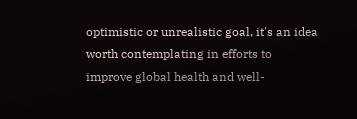optimistic or unrealistic goal, it's an idea worth contemplating in efforts to improve global health and well-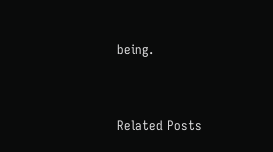being.


Related Posts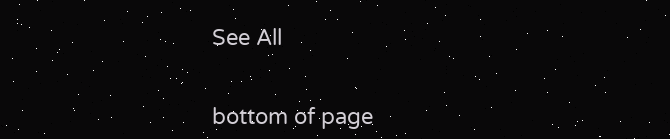See All


bottom of page